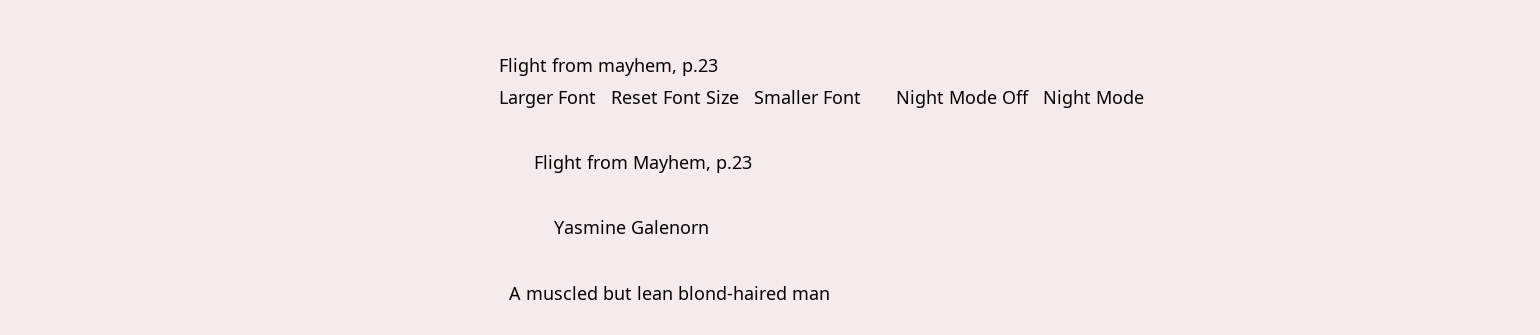Flight from mayhem, p.23
Larger Font   Reset Font Size   Smaller Font       Night Mode Off   Night Mode

       Flight from Mayhem, p.23

           Yasmine Galenorn

  A muscled but lean blond-haired man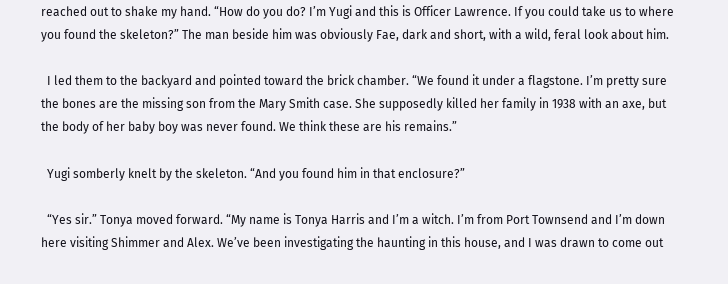reached out to shake my hand. “How do you do? I’m Yugi and this is Officer Lawrence. If you could take us to where you found the skeleton?” The man beside him was obviously Fae, dark and short, with a wild, feral look about him.

  I led them to the backyard and pointed toward the brick chamber. “We found it under a flagstone. I’m pretty sure the bones are the missing son from the Mary Smith case. She supposedly killed her family in 1938 with an axe, but the body of her baby boy was never found. We think these are his remains.”

  Yugi somberly knelt by the skeleton. “And you found him in that enclosure?”

  “Yes sir.” Tonya moved forward. “My name is Tonya Harris and I’m a witch. I’m from Port Townsend and I’m down here visiting Shimmer and Alex. We’ve been investigating the haunting in this house, and I was drawn to come out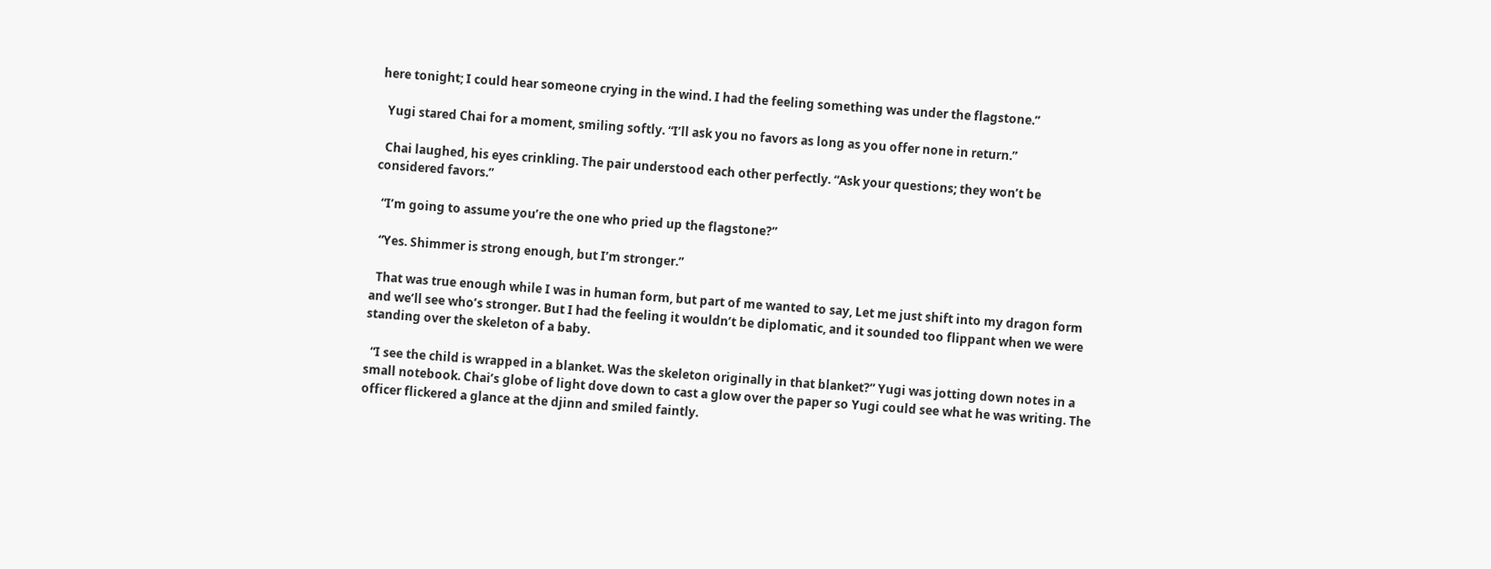here tonight; I could hear someone crying in the wind. I had the feeling something was under the flagstone.”

  Yugi stared Chai for a moment, smiling softly. “I’ll ask you no favors as long as you offer none in return.”

  Chai laughed, his eyes crinkling. The pair understood each other perfectly. “Ask your questions; they won’t be considered favors.”

  “I’m going to assume you’re the one who pried up the flagstone?”

  “Yes. Shimmer is strong enough, but I’m stronger.”

  That was true enough while I was in human form, but part of me wanted to say, Let me just shift into my dragon form and we’ll see who’s stronger. But I had the feeling it wouldn’t be diplomatic, and it sounded too flippant when we were standing over the skeleton of a baby.

  “I see the child is wrapped in a blanket. Was the skeleton originally in that blanket?” Yugi was jotting down notes in a small notebook. Chai’s globe of light dove down to cast a glow over the paper so Yugi could see what he was writing. The officer flickered a glance at the djinn and smiled faintly.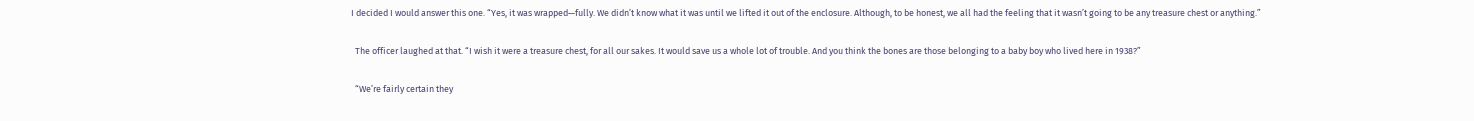I decided I would answer this one. “Yes, it was wrapped—fully. We didn’t know what it was until we lifted it out of the enclosure. Although, to be honest, we all had the feeling that it wasn’t going to be any treasure chest or anything.”

  The officer laughed at that. “I wish it were a treasure chest, for all our sakes. It would save us a whole lot of trouble. And you think the bones are those belonging to a baby boy who lived here in 1938?”

  “We’re fairly certain they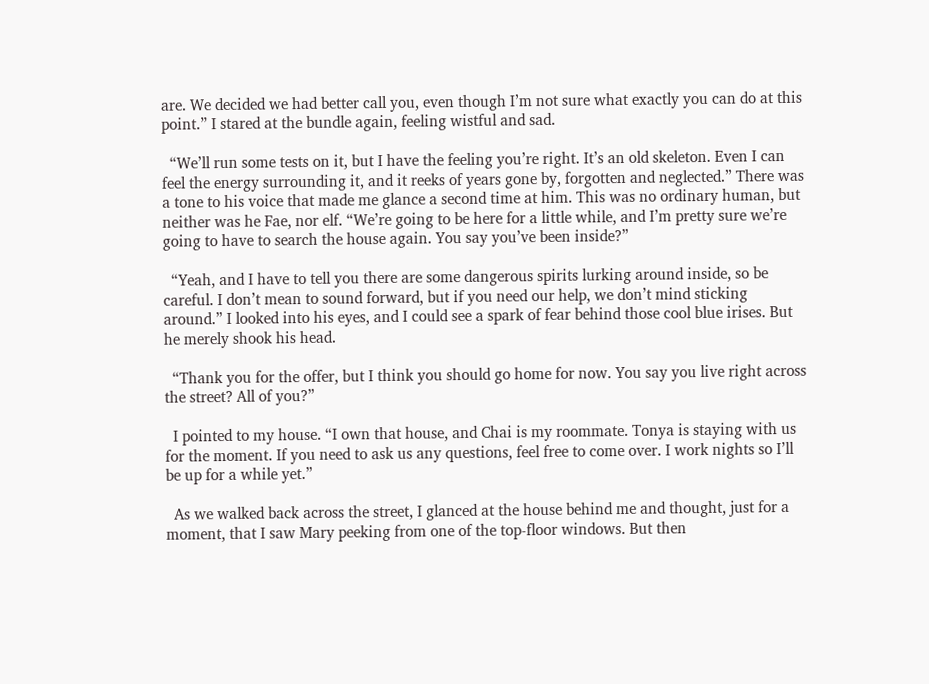are. We decided we had better call you, even though I’m not sure what exactly you can do at this point.” I stared at the bundle again, feeling wistful and sad.

  “We’ll run some tests on it, but I have the feeling you’re right. It’s an old skeleton. Even I can feel the energy surrounding it, and it reeks of years gone by, forgotten and neglected.” There was a tone to his voice that made me glance a second time at him. This was no ordinary human, but neither was he Fae, nor elf. “We’re going to be here for a little while, and I’m pretty sure we’re going to have to search the house again. You say you’ve been inside?”

  “Yeah, and I have to tell you there are some dangerous spirits lurking around inside, so be careful. I don’t mean to sound forward, but if you need our help, we don’t mind sticking around.” I looked into his eyes, and I could see a spark of fear behind those cool blue irises. But he merely shook his head.

  “Thank you for the offer, but I think you should go home for now. You say you live right across the street? All of you?”

  I pointed to my house. “I own that house, and Chai is my roommate. Tonya is staying with us for the moment. If you need to ask us any questions, feel free to come over. I work nights so I’ll be up for a while yet.”

  As we walked back across the street, I glanced at the house behind me and thought, just for a moment, that I saw Mary peeking from one of the top-floor windows. But then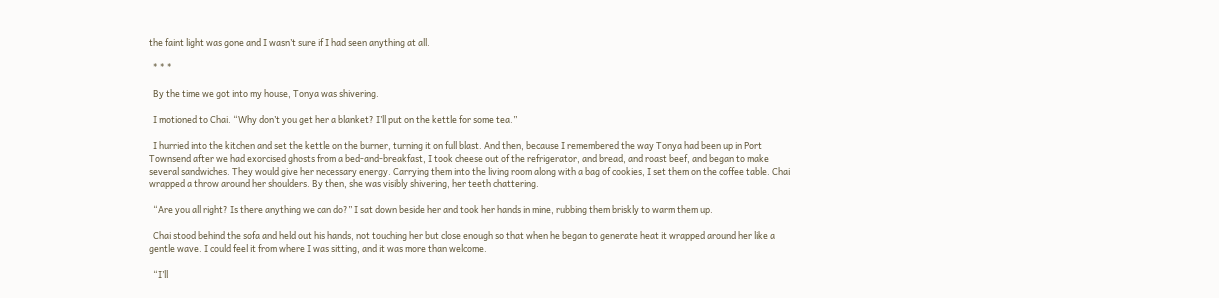the faint light was gone and I wasn’t sure if I had seen anything at all.

  * * *

  By the time we got into my house, Tonya was shivering.

  I motioned to Chai. “Why don’t you get her a blanket? I’ll put on the kettle for some tea.”

  I hurried into the kitchen and set the kettle on the burner, turning it on full blast. And then, because I remembered the way Tonya had been up in Port Townsend after we had exorcised ghosts from a bed-and-breakfast, I took cheese out of the refrigerator, and bread, and roast beef, and began to make several sandwiches. They would give her necessary energy. Carrying them into the living room along with a bag of cookies, I set them on the coffee table. Chai wrapped a throw around her shoulders. By then, she was visibly shivering, her teeth chattering.

  “Are you all right? Is there anything we can do?” I sat down beside her and took her hands in mine, rubbing them briskly to warm them up.

  Chai stood behind the sofa and held out his hands, not touching her but close enough so that when he began to generate heat it wrapped around her like a gentle wave. I could feel it from where I was sitting, and it was more than welcome.

  “I’ll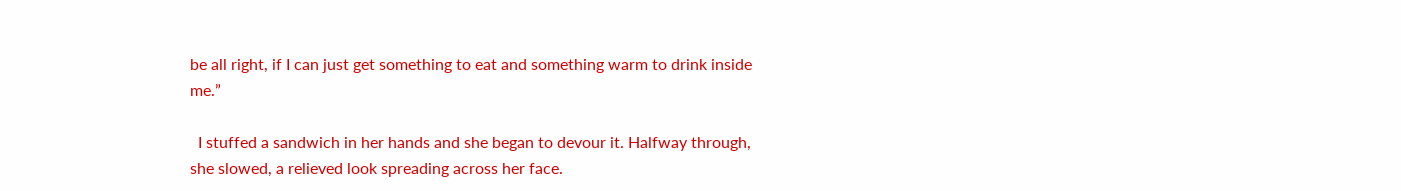be all right, if I can just get something to eat and something warm to drink inside me.”

  I stuffed a sandwich in her hands and she began to devour it. Halfway through, she slowed, a relieved look spreading across her face.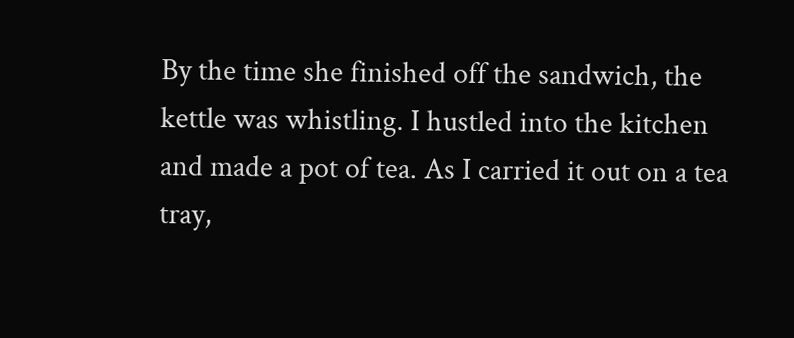By the time she finished off the sandwich, the kettle was whistling. I hustled into the kitchen and made a pot of tea. As I carried it out on a tea tray,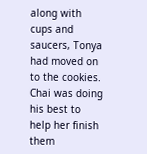along with cups and saucers, Tonya had moved on to the cookies. Chai was doing his best to help her finish them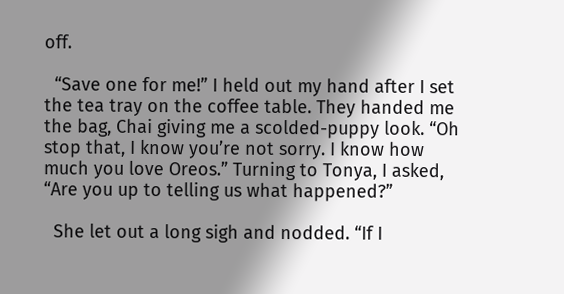off.

  “Save one for me!” I held out my hand after I set the tea tray on the coffee table. They handed me the bag, Chai giving me a scolded-puppy look. “Oh stop that, I know you’re not sorry. I know how much you love Oreos.” Turning to Tonya, I asked, “Are you up to telling us what happened?”

  She let out a long sigh and nodded. “If I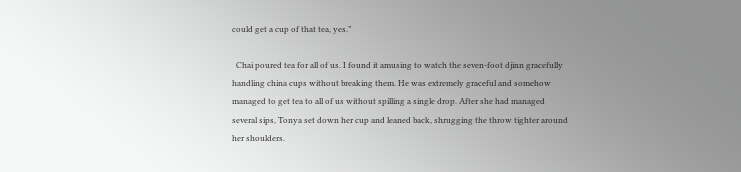could get a cup of that tea, yes.”

  Chai poured tea for all of us. I found it amusing to watch the seven-foot djinn gracefully handling china cups without breaking them. He was extremely graceful and somehow managed to get tea to all of us without spilling a single drop. After she had managed several sips, Tonya set down her cup and leaned back, shrugging the throw tighter around her shoulders.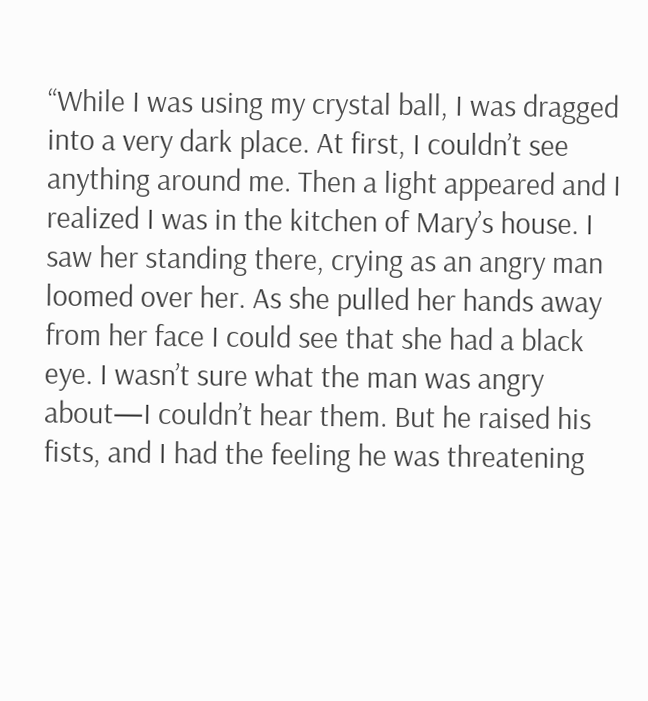“While I was using my crystal ball, I was dragged into a very dark place. At first, I couldn’t see anything around me. Then a light appeared and I realized I was in the kitchen of Mary’s house. I saw her standing there, crying as an angry man loomed over her. As she pulled her hands away from her face I could see that she had a black eye. I wasn’t sure what the man was angry about—I couldn’t hear them. But he raised his fists, and I had the feeling he was threatening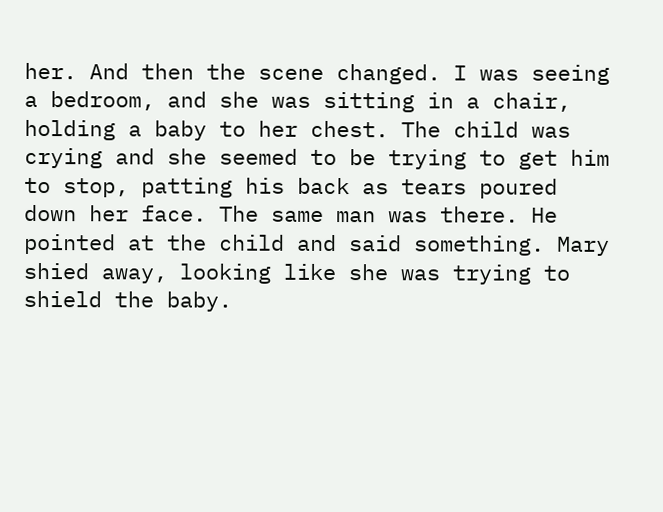her. And then the scene changed. I was seeing a bedroom, and she was sitting in a chair, holding a baby to her chest. The child was crying and she seemed to be trying to get him to stop, patting his back as tears poured down her face. The same man was there. He pointed at the child and said something. Mary shied away, looking like she was trying to shield the baby.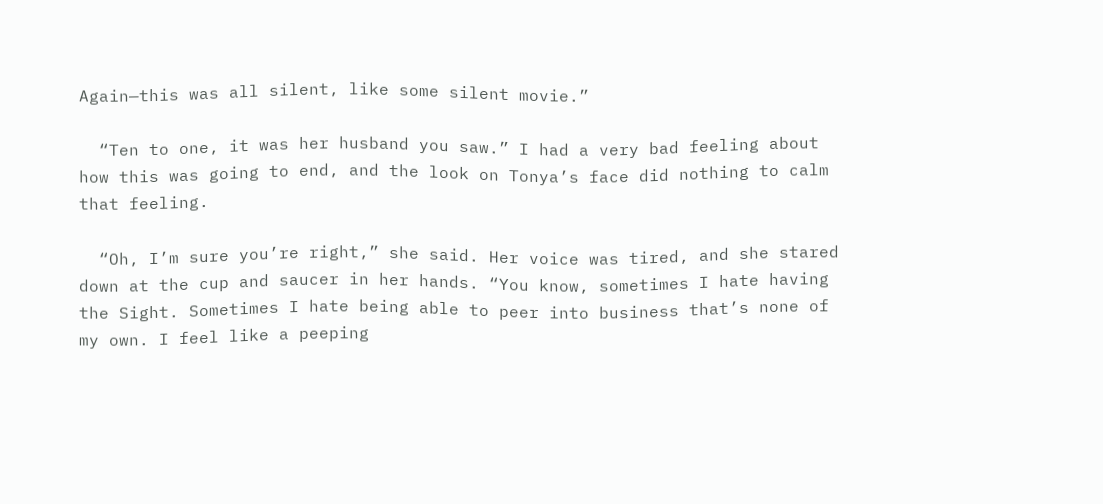Again—this was all silent, like some silent movie.”

  “Ten to one, it was her husband you saw.” I had a very bad feeling about how this was going to end, and the look on Tonya’s face did nothing to calm that feeling.

  “Oh, I’m sure you’re right,” she said. Her voice was tired, and she stared down at the cup and saucer in her hands. “You know, sometimes I hate having the Sight. Sometimes I hate being able to peer into business that’s none of my own. I feel like a peeping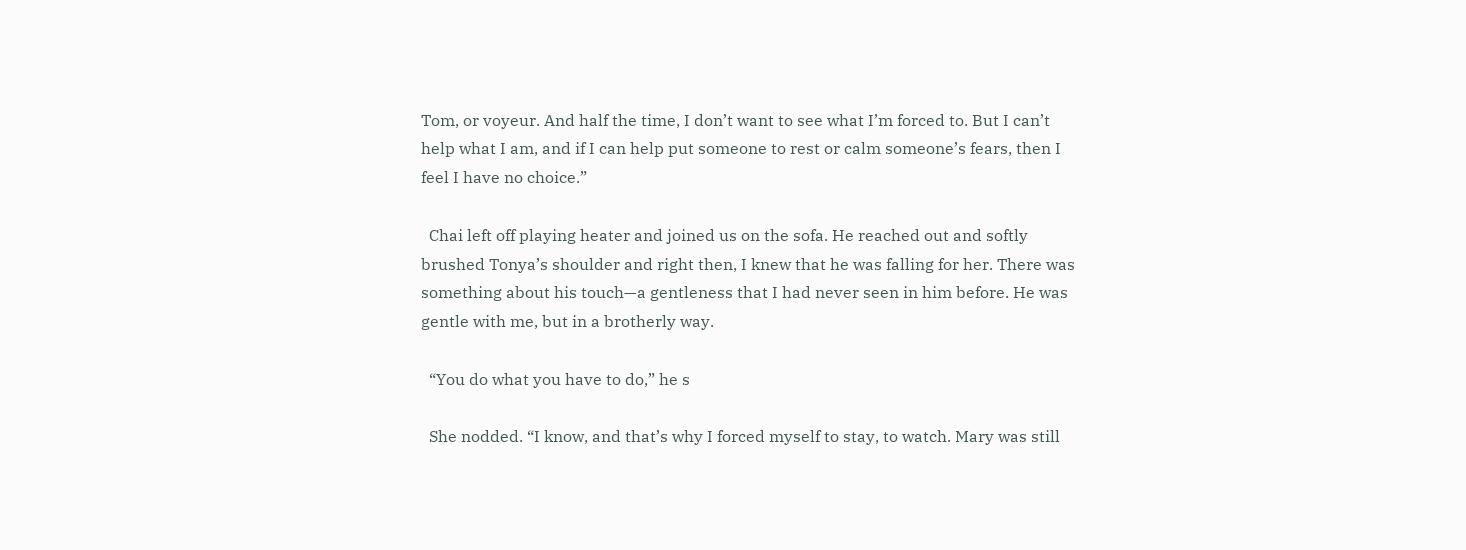Tom, or voyeur. And half the time, I don’t want to see what I’m forced to. But I can’t help what I am, and if I can help put someone to rest or calm someone’s fears, then I feel I have no choice.”

  Chai left off playing heater and joined us on the sofa. He reached out and softly brushed Tonya’s shoulder and right then, I knew that he was falling for her. There was something about his touch—a gentleness that I had never seen in him before. He was gentle with me, but in a brotherly way.

  “You do what you have to do,” he s

  She nodded. “I know, and that’s why I forced myself to stay, to watch. Mary was still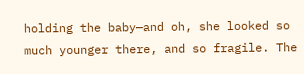holding the baby—and oh, she looked so much younger there, and so fragile. The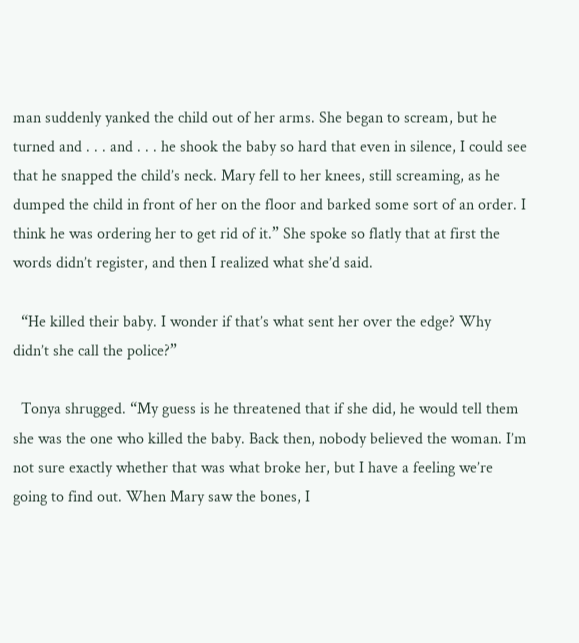man suddenly yanked the child out of her arms. She began to scream, but he turned and . . . and . . . he shook the baby so hard that even in silence, I could see that he snapped the child’s neck. Mary fell to her knees, still screaming, as he dumped the child in front of her on the floor and barked some sort of an order. I think he was ordering her to get rid of it.” She spoke so flatly that at first the words didn’t register, and then I realized what she’d said.

  “He killed their baby. I wonder if that’s what sent her over the edge? Why didn’t she call the police?”

  Tonya shrugged. “My guess is he threatened that if she did, he would tell them she was the one who killed the baby. Back then, nobody believed the woman. I’m not sure exactly whether that was what broke her, but I have a feeling we’re going to find out. When Mary saw the bones, I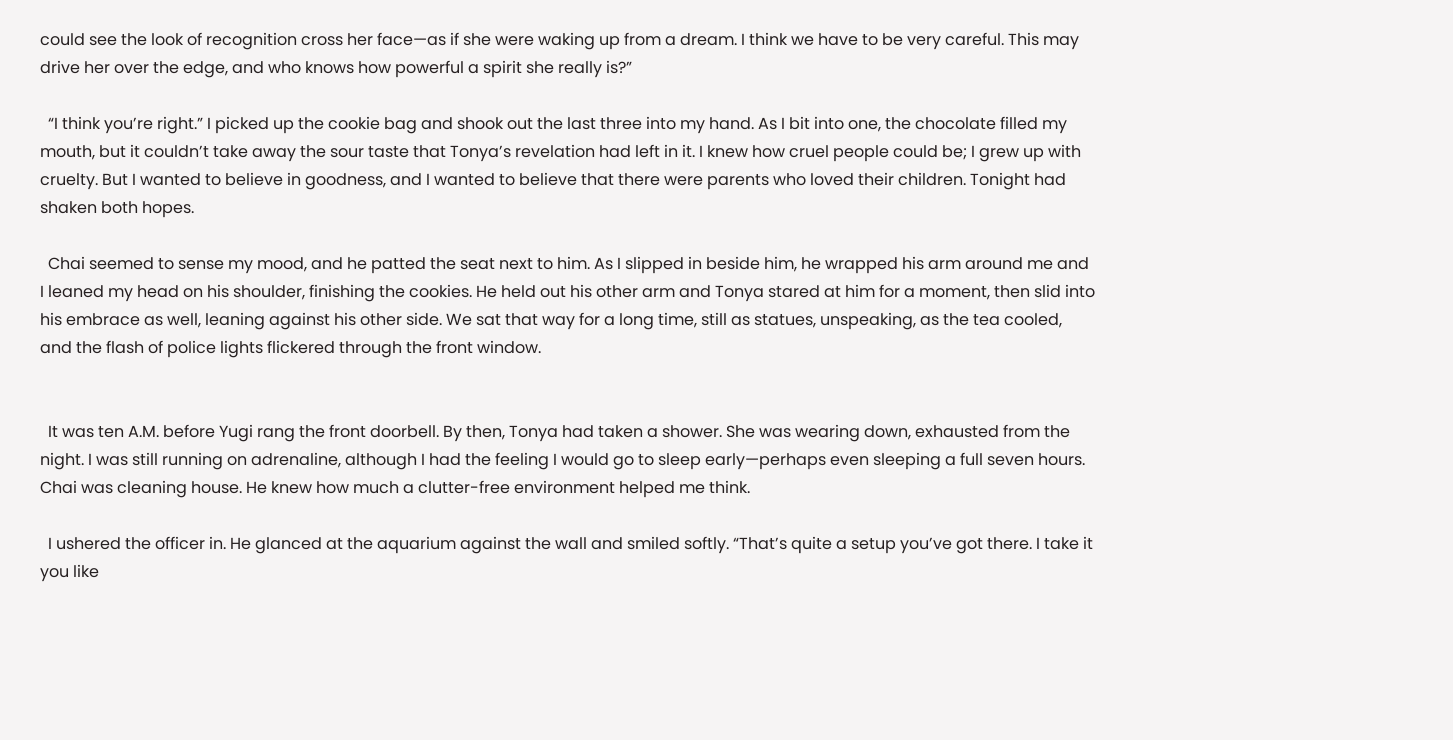could see the look of recognition cross her face—as if she were waking up from a dream. I think we have to be very careful. This may drive her over the edge, and who knows how powerful a spirit she really is?”

  “I think you’re right.” I picked up the cookie bag and shook out the last three into my hand. As I bit into one, the chocolate filled my mouth, but it couldn’t take away the sour taste that Tonya’s revelation had left in it. I knew how cruel people could be; I grew up with cruelty. But I wanted to believe in goodness, and I wanted to believe that there were parents who loved their children. Tonight had shaken both hopes.

  Chai seemed to sense my mood, and he patted the seat next to him. As I slipped in beside him, he wrapped his arm around me and I leaned my head on his shoulder, finishing the cookies. He held out his other arm and Tonya stared at him for a moment, then slid into his embrace as well, leaning against his other side. We sat that way for a long time, still as statues, unspeaking, as the tea cooled, and the flash of police lights flickered through the front window.


  It was ten A.M. before Yugi rang the front doorbell. By then, Tonya had taken a shower. She was wearing down, exhausted from the night. I was still running on adrenaline, although I had the feeling I would go to sleep early—perhaps even sleeping a full seven hours. Chai was cleaning house. He knew how much a clutter-free environment helped me think.

  I ushered the officer in. He glanced at the aquarium against the wall and smiled softly. “That’s quite a setup you’ve got there. I take it you like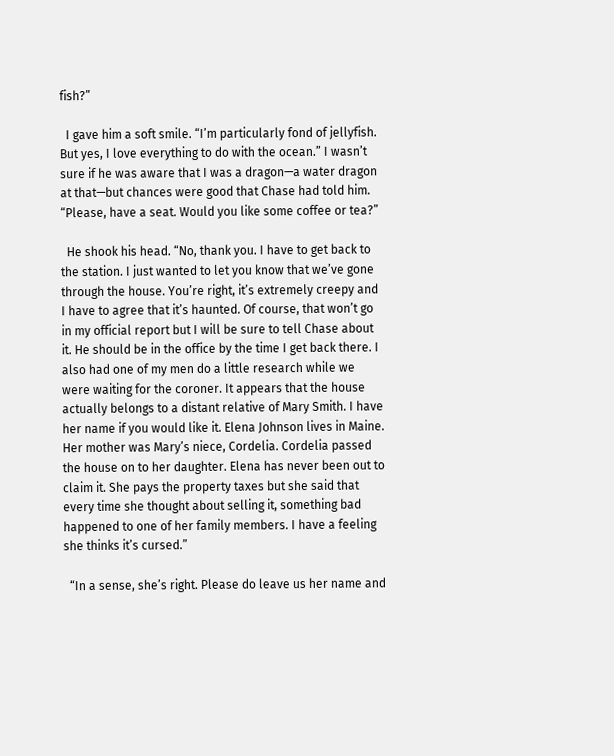fish?”

  I gave him a soft smile. “I’m particularly fond of jellyfish. But yes, I love everything to do with the ocean.” I wasn’t sure if he was aware that I was a dragon—a water dragon at that—but chances were good that Chase had told him. “Please, have a seat. Would you like some coffee or tea?”

  He shook his head. “No, thank you. I have to get back to the station. I just wanted to let you know that we’ve gone through the house. You’re right, it’s extremely creepy and I have to agree that it’s haunted. Of course, that won’t go in my official report but I will be sure to tell Chase about it. He should be in the office by the time I get back there. I also had one of my men do a little research while we were waiting for the coroner. It appears that the house actually belongs to a distant relative of Mary Smith. I have her name if you would like it. Elena Johnson lives in Maine. Her mother was Mary’s niece, Cordelia. Cordelia passed the house on to her daughter. Elena has never been out to claim it. She pays the property taxes but she said that every time she thought about selling it, something bad happened to one of her family members. I have a feeling she thinks it’s cursed.”

  “In a sense, she’s right. Please do leave us her name and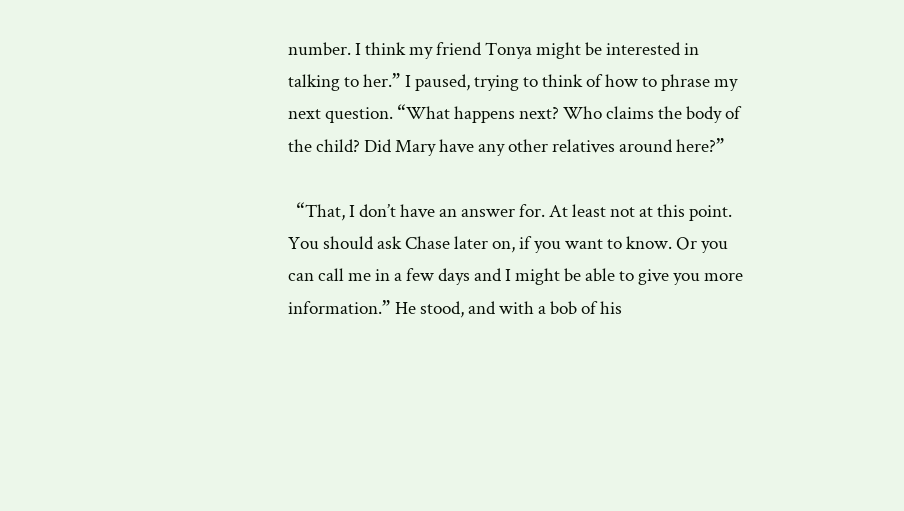number. I think my friend Tonya might be interested in talking to her.” I paused, trying to think of how to phrase my next question. “What happens next? Who claims the body of the child? Did Mary have any other relatives around here?”

  “That, I don’t have an answer for. At least not at this point. You should ask Chase later on, if you want to know. Or you can call me in a few days and I might be able to give you more information.” He stood, and with a bob of his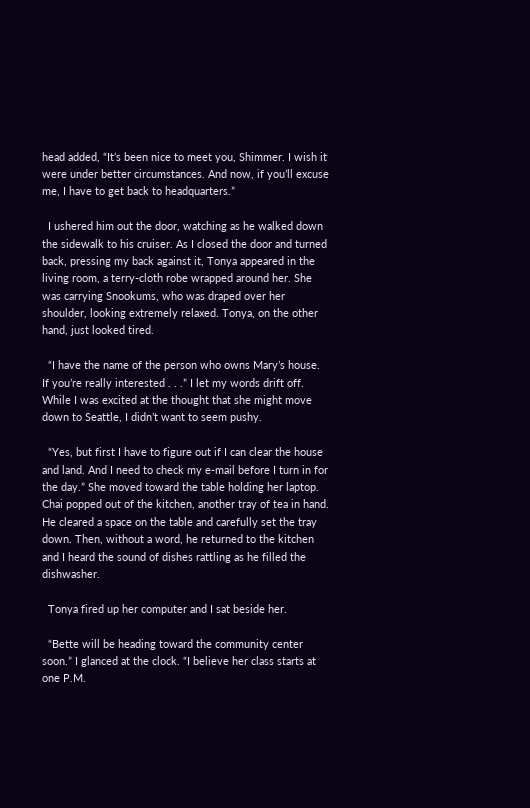head added, “It’s been nice to meet you, Shimmer. I wish it were under better circumstances. And now, if you’ll excuse me, I have to get back to headquarters.”

  I ushered him out the door, watching as he walked down the sidewalk to his cruiser. As I closed the door and turned back, pressing my back against it, Tonya appeared in the living room, a terry-cloth robe wrapped around her. She was carrying Snookums, who was draped over her shoulder, looking extremely relaxed. Tonya, on the other hand, just looked tired.

  “I have the name of the person who owns Mary’s house. If you’re really interested . . .” I let my words drift off. While I was excited at the thought that she might move down to Seattle, I didn’t want to seem pushy.

  “Yes, but first I have to figure out if I can clear the house and land. And I need to check my e-mail before I turn in for the day.” She moved toward the table holding her laptop. Chai popped out of the kitchen, another tray of tea in hand. He cleared a space on the table and carefully set the tray down. Then, without a word, he returned to the kitchen and I heard the sound of dishes rattling as he filled the dishwasher.

  Tonya fired up her computer and I sat beside her.

  “Bette will be heading toward the community center soon.” I glanced at the clock. “I believe her class starts at one P.M.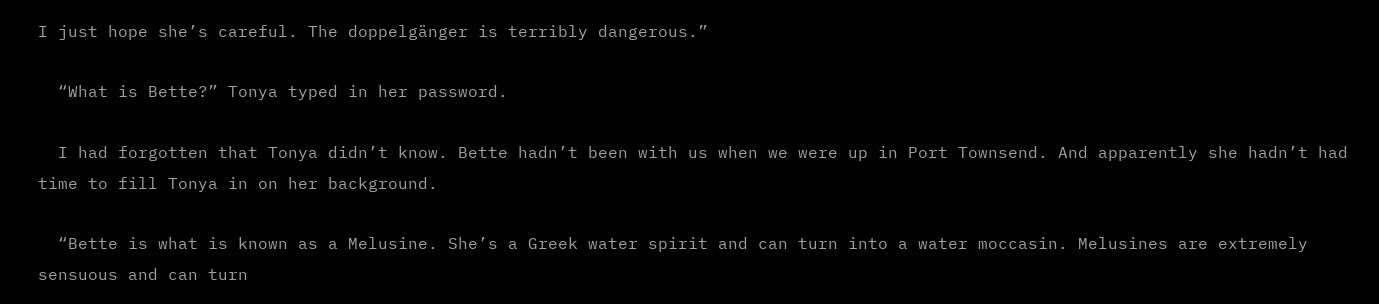I just hope she’s careful. The doppelgänger is terribly dangerous.”

  “What is Bette?” Tonya typed in her password.

  I had forgotten that Tonya didn’t know. Bette hadn’t been with us when we were up in Port Townsend. And apparently she hadn’t had time to fill Tonya in on her background.

  “Bette is what is known as a Melusine. She’s a Greek water spirit and can turn into a water moccasin. Melusines are extremely sensuous and can turn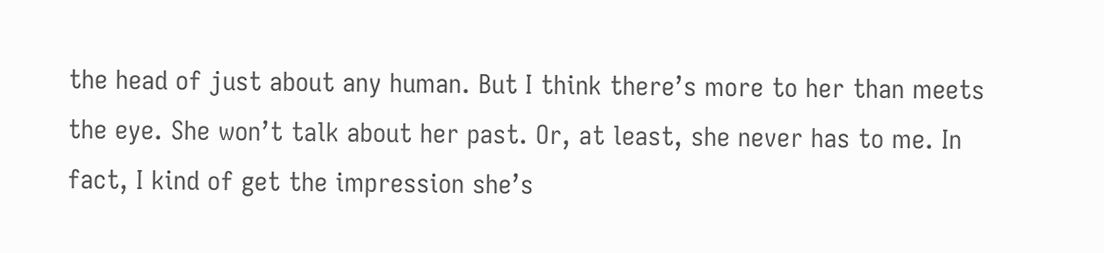the head of just about any human. But I think there’s more to her than meets the eye. She won’t talk about her past. Or, at least, she never has to me. In fact, I kind of get the impression she’s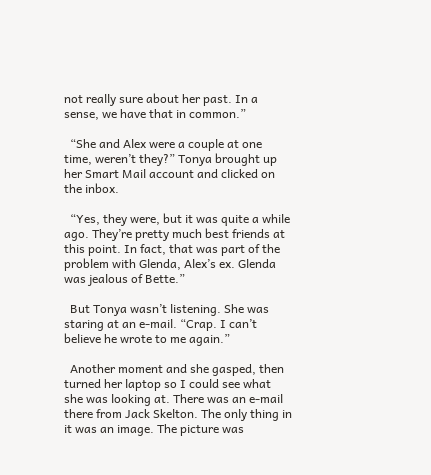not really sure about her past. In a sense, we have that in common.”

  “She and Alex were a couple at one time, weren’t they?” Tonya brought up her Smart Mail account and clicked on the inbox.

  “Yes, they were, but it was quite a while ago. They’re pretty much best friends at this point. In fact, that was part of the problem with Glenda, Alex’s ex. Glenda was jealous of Bette.”

  But Tonya wasn’t listening. She was staring at an e-mail. “Crap. I can’t believe he wrote to me again.”

  Another moment and she gasped, then turned her laptop so I could see what she was looking at. There was an e-mail there from Jack Skelton. The only thing in it was an image. The picture was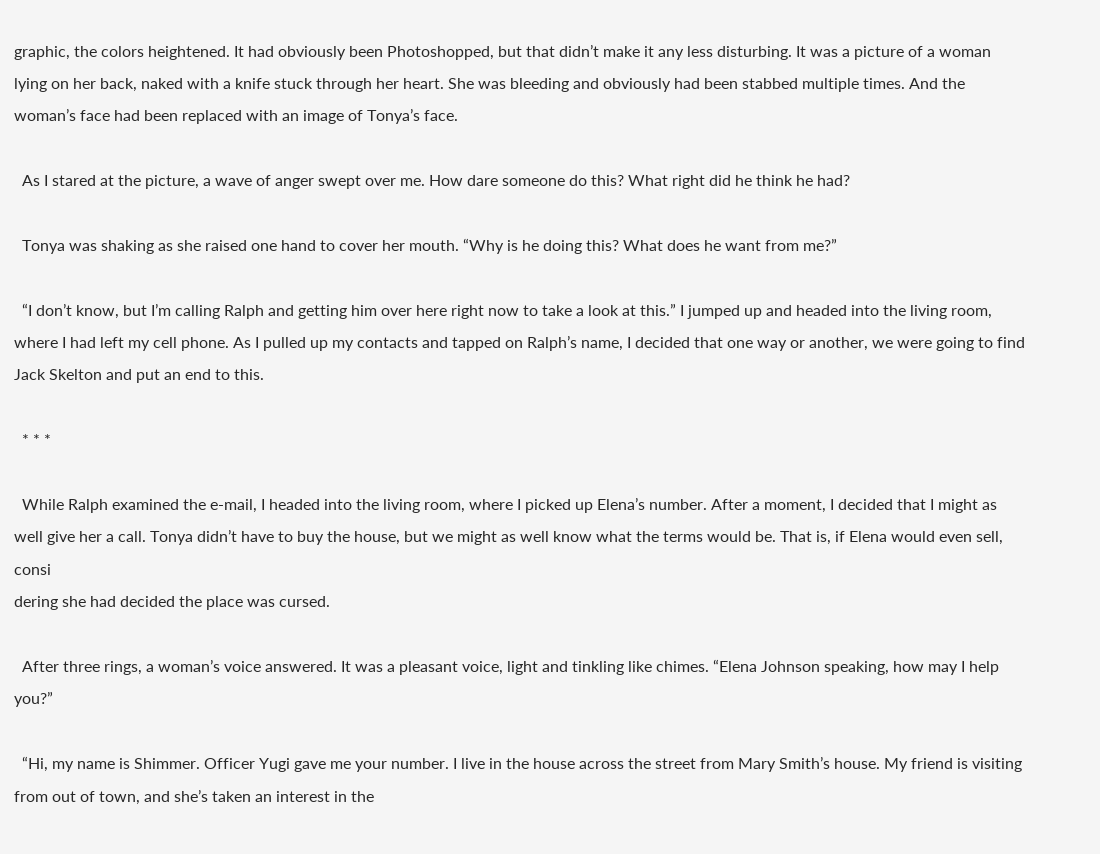graphic, the colors heightened. It had obviously been Photoshopped, but that didn’t make it any less disturbing. It was a picture of a woman lying on her back, naked with a knife stuck through her heart. She was bleeding and obviously had been stabbed multiple times. And the woman’s face had been replaced with an image of Tonya’s face.

  As I stared at the picture, a wave of anger swept over me. How dare someone do this? What right did he think he had?

  Tonya was shaking as she raised one hand to cover her mouth. “Why is he doing this? What does he want from me?”

  “I don’t know, but I’m calling Ralph and getting him over here right now to take a look at this.” I jumped up and headed into the living room, where I had left my cell phone. As I pulled up my contacts and tapped on Ralph’s name, I decided that one way or another, we were going to find Jack Skelton and put an end to this.

  * * *

  While Ralph examined the e-mail, I headed into the living room, where I picked up Elena’s number. After a moment, I decided that I might as well give her a call. Tonya didn’t have to buy the house, but we might as well know what the terms would be. That is, if Elena would even sell, consi
dering she had decided the place was cursed.

  After three rings, a woman’s voice answered. It was a pleasant voice, light and tinkling like chimes. “Elena Johnson speaking, how may I help you?”

  “Hi, my name is Shimmer. Officer Yugi gave me your number. I live in the house across the street from Mary Smith’s house. My friend is visiting from out of town, and she’s taken an interest in the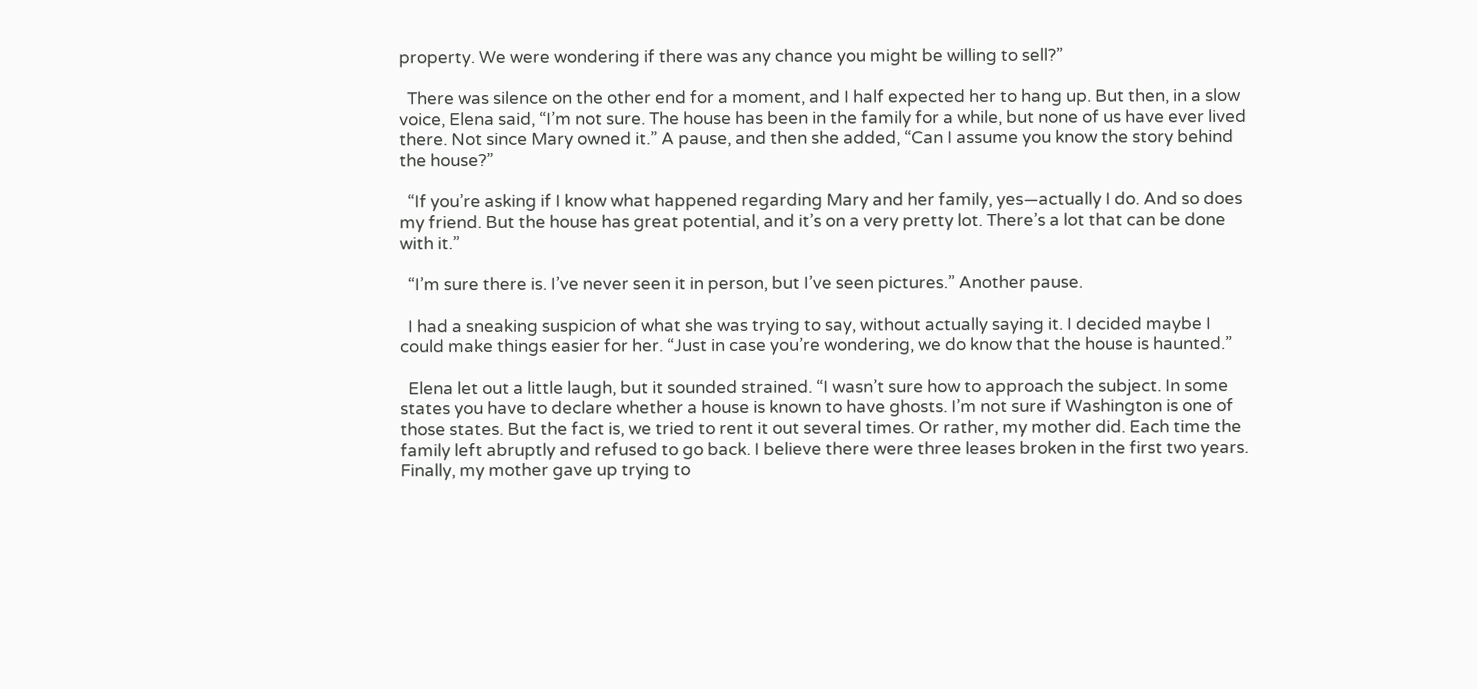property. We were wondering if there was any chance you might be willing to sell?”

  There was silence on the other end for a moment, and I half expected her to hang up. But then, in a slow voice, Elena said, “I’m not sure. The house has been in the family for a while, but none of us have ever lived there. Not since Mary owned it.” A pause, and then she added, “Can I assume you know the story behind the house?”

  “If you’re asking if I know what happened regarding Mary and her family, yes—actually I do. And so does my friend. But the house has great potential, and it’s on a very pretty lot. There’s a lot that can be done with it.”

  “I’m sure there is. I’ve never seen it in person, but I’ve seen pictures.” Another pause.

  I had a sneaking suspicion of what she was trying to say, without actually saying it. I decided maybe I could make things easier for her. “Just in case you’re wondering, we do know that the house is haunted.”

  Elena let out a little laugh, but it sounded strained. “I wasn’t sure how to approach the subject. In some states you have to declare whether a house is known to have ghosts. I’m not sure if Washington is one of those states. But the fact is, we tried to rent it out several times. Or rather, my mother did. Each time the family left abruptly and refused to go back. I believe there were three leases broken in the first two years. Finally, my mother gave up trying to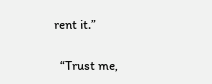rent it.”

  “Trust me,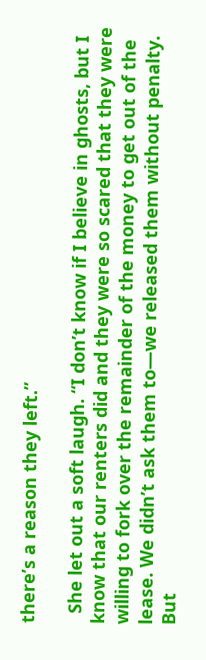there’s a reason they left.”

  She let out a soft laugh. “I don’t know if I believe in ghosts, but I know that our renters did and they were so scared that they were willing to fork over the remainder of the money to get out of the lease. We didn’t ask them to—we released them without penalty. But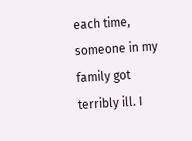each time, someone in my family got terribly ill. I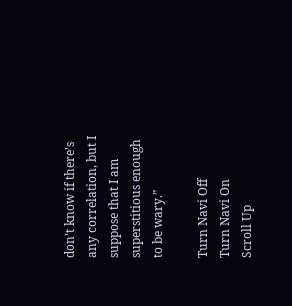don’t know if there’s any correlation, but I suppose that I am superstitious enough to be wary.”

Turn Navi Off
Turn Navi On
Scroll Up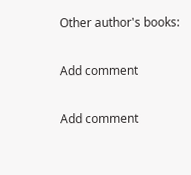Other author's books:

Add comment

Add comment